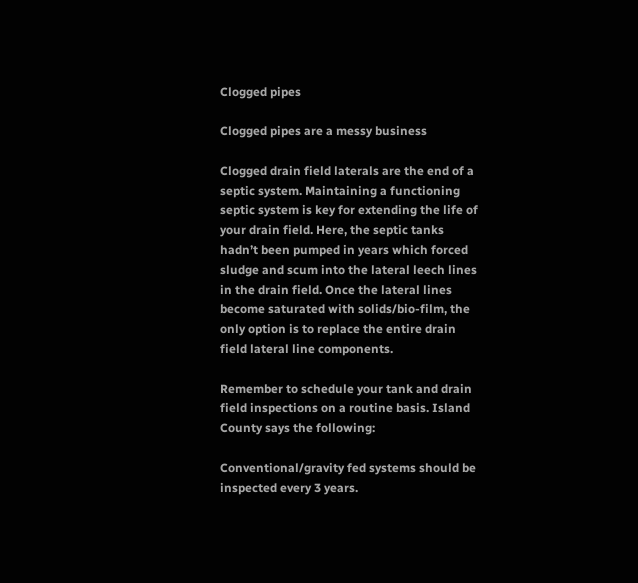Clogged pipes

Clogged pipes are a messy business

Clogged drain field laterals are the end of a septic system. Maintaining a functioning septic system is key for extending the life of your drain field. Here, the septic tanks hadn’t been pumped in years which forced sludge and scum into the lateral leech lines in the drain field. Once the lateral lines become saturated with solids/bio-film, the only option is to replace the entire drain field lateral line components.

Remember to schedule your tank and drain field inspections on a routine basis. Island County says the following:

Conventional/gravity fed systems should be inspected every 3 years.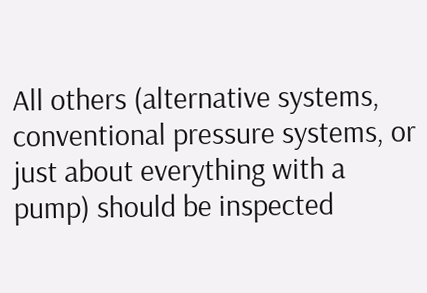All others (alternative systems, conventional pressure systems, or just about everything with a pump) should be inspected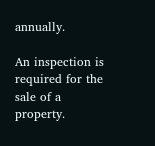annually.

An inspection is required for the sale of a property.